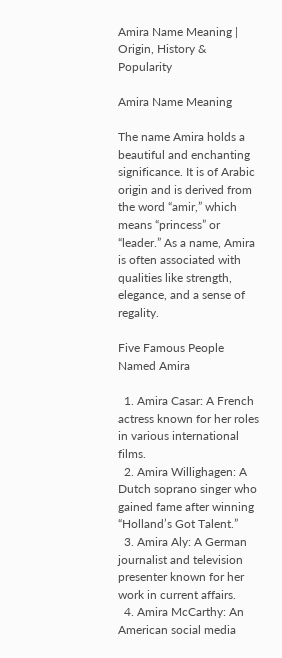Amira Name Meaning | Origin, History & Popularity

Amira Name Meaning

The name Amira holds a beautiful and enchanting significance. It is of Arabic origin and is derived from the word “amir,” which means “princess” or “leader.” As a name, Amira is often associated with qualities like strength, elegance, and a sense of regality.

Five Famous People Named Amira

  1. Amira Casar: A French actress known for her roles in various international films.
  2. Amira Willighagen: A Dutch soprano singer who gained fame after winning “Holland’s Got Talent.”
  3. Amira Aly: A German journalist and television presenter known for her work in current affairs.
  4. Amira McCarthy: An American social media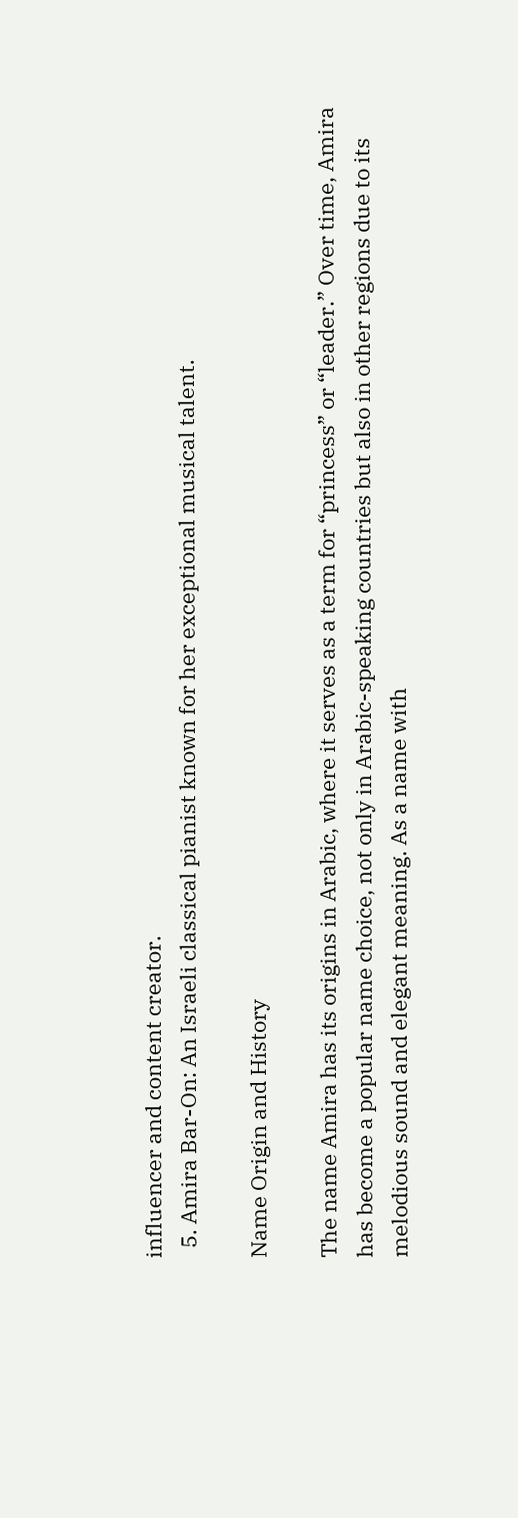influencer and content creator.
  5. Amira Bar-On: An Israeli classical pianist known for her exceptional musical talent.

Name Origin and History

The name Amira has its origins in Arabic, where it serves as a term for “princess” or “leader.” Over time, Amira has become a popular name choice, not only in Arabic-speaking countries but also in other regions due to its melodious sound and elegant meaning. As a name with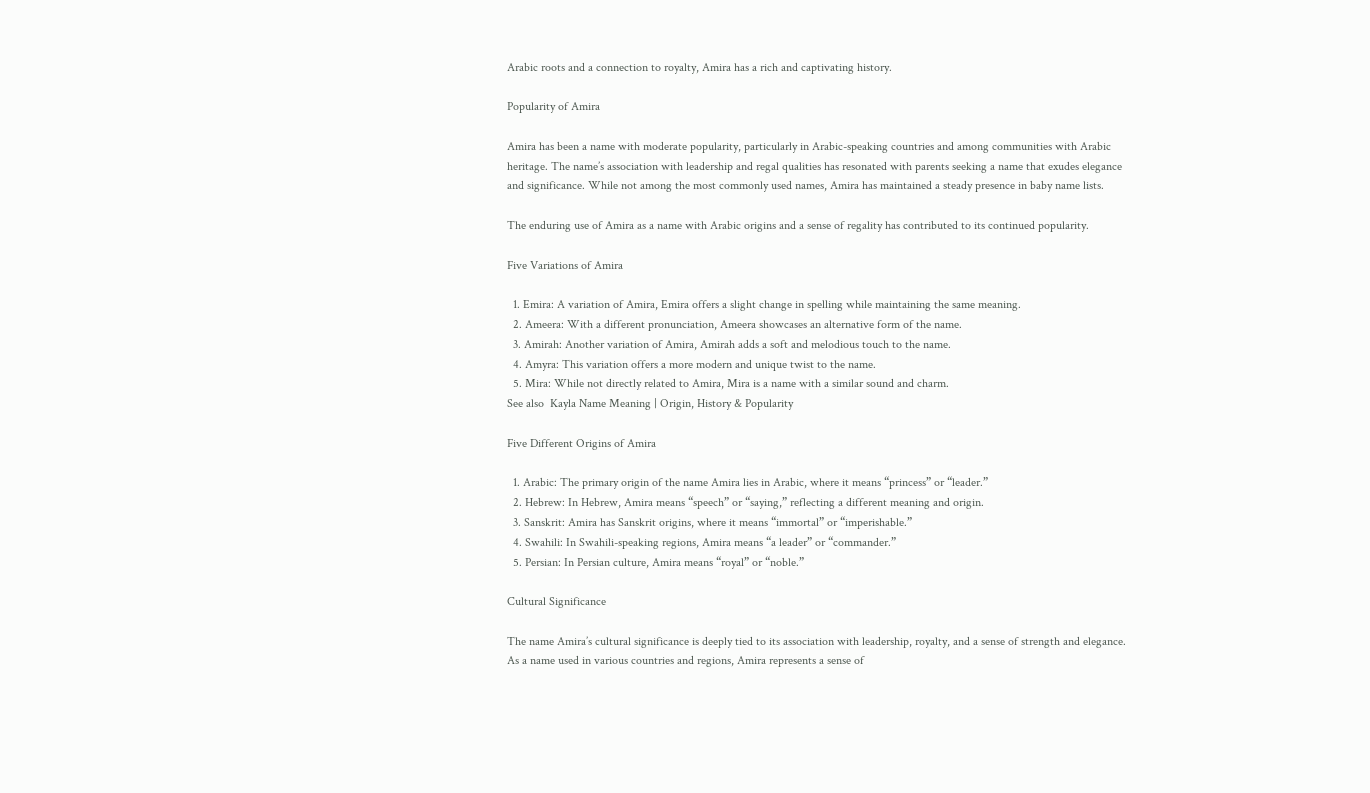Arabic roots and a connection to royalty, Amira has a rich and captivating history.

Popularity of Amira

Amira has been a name with moderate popularity, particularly in Arabic-speaking countries and among communities with Arabic heritage. The name’s association with leadership and regal qualities has resonated with parents seeking a name that exudes elegance and significance. While not among the most commonly used names, Amira has maintained a steady presence in baby name lists.

The enduring use of Amira as a name with Arabic origins and a sense of regality has contributed to its continued popularity.

Five Variations of Amira

  1. Emira: A variation of Amira, Emira offers a slight change in spelling while maintaining the same meaning.
  2. Ameera: With a different pronunciation, Ameera showcases an alternative form of the name.
  3. Amirah: Another variation of Amira, Amirah adds a soft and melodious touch to the name.
  4. Amyra: This variation offers a more modern and unique twist to the name.
  5. Mira: While not directly related to Amira, Mira is a name with a similar sound and charm.
See also  Kayla Name Meaning | Origin, History & Popularity

Five Different Origins of Amira

  1. Arabic: The primary origin of the name Amira lies in Arabic, where it means “princess” or “leader.”
  2. Hebrew: In Hebrew, Amira means “speech” or “saying,” reflecting a different meaning and origin.
  3. Sanskrit: Amira has Sanskrit origins, where it means “immortal” or “imperishable.”
  4. Swahili: In Swahili-speaking regions, Amira means “a leader” or “commander.”
  5. Persian: In Persian culture, Amira means “royal” or “noble.”

Cultural Significance

The name Amira’s cultural significance is deeply tied to its association with leadership, royalty, and a sense of strength and elegance. As a name used in various countries and regions, Amira represents a sense of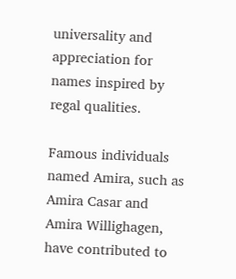universality and appreciation for names inspired by regal qualities.

Famous individuals named Amira, such as Amira Casar and Amira Willighagen, have contributed to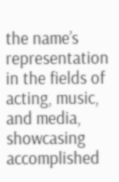the name’s representation in the fields of acting, music, and media, showcasing accomplished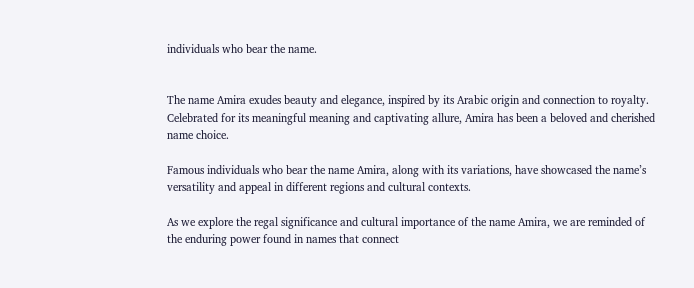individuals who bear the name.


The name Amira exudes beauty and elegance, inspired by its Arabic origin and connection to royalty. Celebrated for its meaningful meaning and captivating allure, Amira has been a beloved and cherished name choice.

Famous individuals who bear the name Amira, along with its variations, have showcased the name’s versatility and appeal in different regions and cultural contexts.

As we explore the regal significance and cultural importance of the name Amira, we are reminded of the enduring power found in names that connect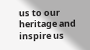us to our heritage and inspire us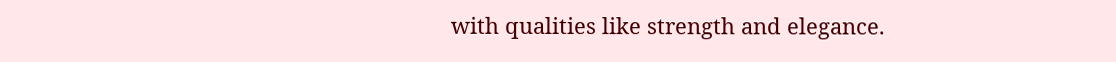with qualities like strength and elegance.